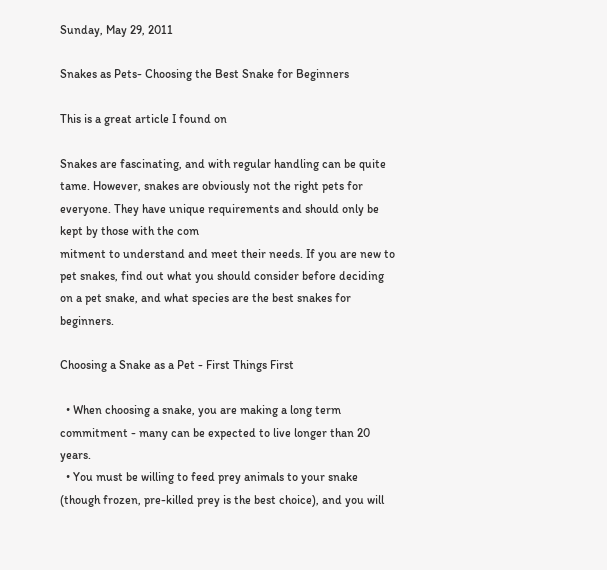Sunday, May 29, 2011

Snakes as Pets- Choosing the Best Snake for Beginners

This is a great article I found on

Snakes are fascinating, and with regular handling can be quite tame. However, snakes are obviously not the right pets for everyone. They have unique requirements and should only be kept by those with the com
mitment to understand and meet their needs. If you are new to pet snakes, find out what you should consider before deciding on a pet snake, and what species are the best snakes for beginners.

Choosing a Snake as a Pet - First Things First

  • When choosing a snake, you are making a long term commitment - many can be expected to live longer than 20 years.
  • You must be willing to feed prey animals to your snake (though frozen, pre-killed prey is the best choice), and you will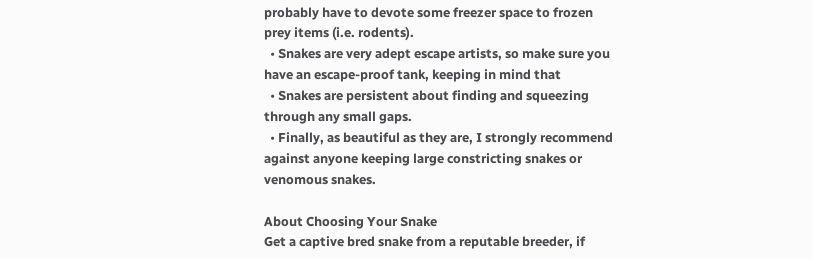probably have to devote some freezer space to frozen prey items (i.e. rodents).
  • Snakes are very adept escape artists, so make sure you have an escape-proof tank, keeping in mind that
  • Snakes are persistent about finding and squeezing through any small gaps.
  • Finally, as beautiful as they are, I strongly recommend against anyone keeping large constricting snakes or venomous snakes.

About Choosing Your Snake
Get a captive bred snake from a reputable breeder, if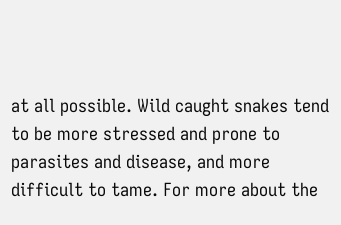at all possible. Wild caught snakes tend to be more stressed and prone to parasites and disease, and more difficult to tame. For more about the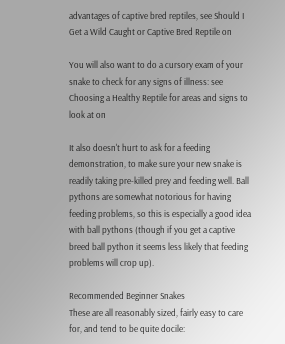advantages of captive bred reptiles, see Should I Get a Wild Caught or Captive Bred Reptile on

You will also want to do a cursory exam of your snake to check for any signs of illness: see Choosing a Healthy Reptile for areas and signs to look at on

It also doesn't hurt to ask for a feeding demonstration, to make sure your new snake is readily taking pre-killed prey and feeding well. Ball pythons are somewhat notorious for having feeding problems, so this is especially a good idea with ball pythons (though if you get a captive breed ball python it seems less likely that feeding problems will crop up).

Recommended Beginner Snakes
These are all reasonably sized, fairly easy to care for, and tend to be quite docile: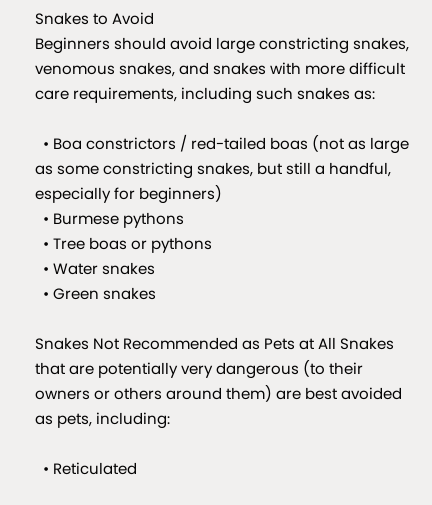Snakes to Avoid
Beginners should avoid large constricting snakes, venomous snakes, and snakes with more difficult care requirements, including such snakes as:

  • Boa constrictors / red-tailed boas (not as large as some constricting snakes, but still a handful, especially for beginners)
  • Burmese pythons
  • Tree boas or pythons
  • Water snakes
  • Green snakes

Snakes Not Recommended as Pets at All Snakes that are potentially very dangerous (to their owners or others around them) are best avoided as pets, including:

  • Reticulated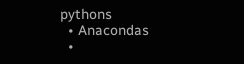pythons
  • Anacondas
  •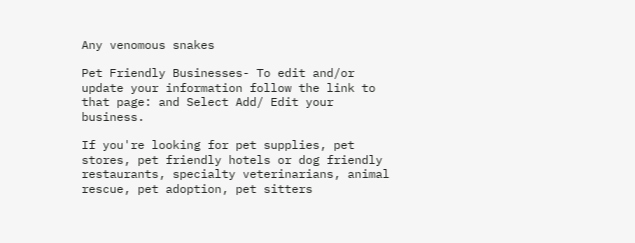Any venomous snakes

Pet Friendly Businesses- To edit and/or update your information follow the link to that page: and Select Add/ Edit your business.

If you're looking for pet supplies, pet stores, pet friendly hotels or dog friendly restaurants, specialty veterinarians, animal rescue, pet adoption, pet sitters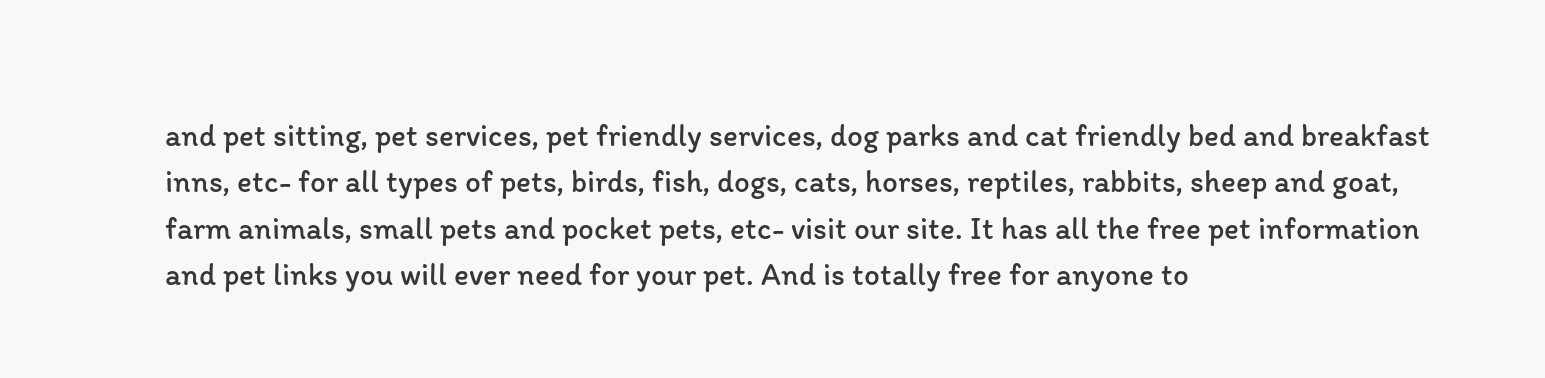and pet sitting, pet services, pet friendly services, dog parks and cat friendly bed and breakfast inns, etc- for all types of pets, birds, fish, dogs, cats, horses, reptiles, rabbits, sheep and goat, farm animals, small pets and pocket pets, etc- visit our site. It has all the free pet information and pet links you will ever need for your pet. And is totally free for anyone to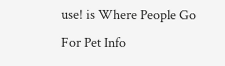use! is Where People Go For Pet Info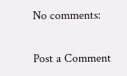No comments:

Post a Comment